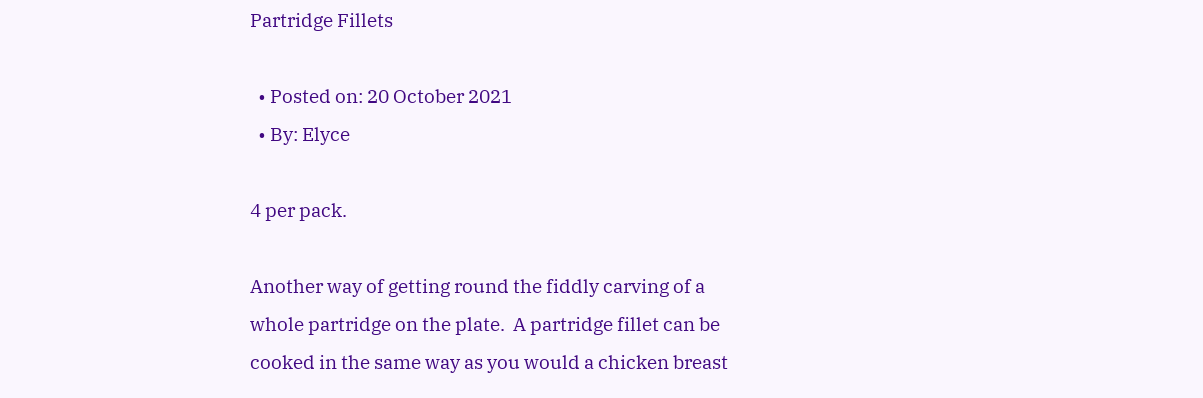Partridge Fillets

  • Posted on: 20 October 2021
  • By: Elyce

4 per pack.

Another way of getting round the fiddly carving of a whole partridge on the plate.  A partridge fillet can be cooked in the same way as you would a chicken breast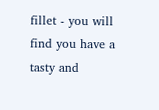fillet - you will find you have a tasty and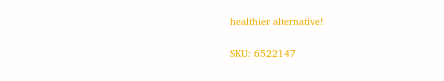healthier alternative!

SKU: 6522147